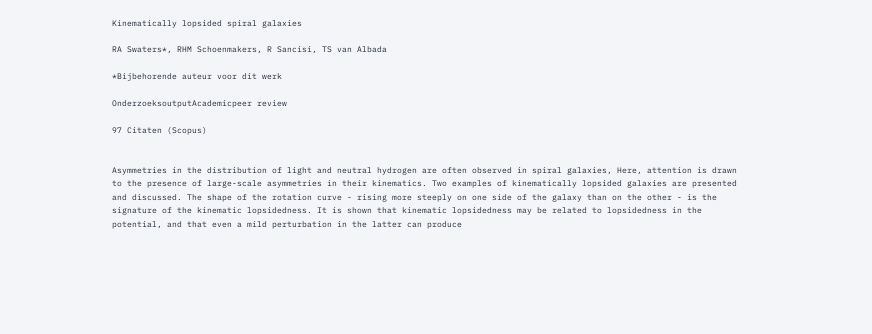Kinematically lopsided spiral galaxies

RA Swaters*, RHM Schoenmakers, R Sancisi, TS van Albada

*Bijbehorende auteur voor dit werk

OnderzoeksoutputAcademicpeer review

97 Citaten (Scopus)


Asymmetries in the distribution of light and neutral hydrogen are often observed in spiral galaxies, Here, attention is drawn to the presence of large-scale asymmetries in their kinematics. Two examples of kinematically lopsided galaxies are presented and discussed. The shape of the rotation curve - rising more steeply on one side of the galaxy than on the other - is the signature of the kinematic lopsidedness. It is shown that kinematic lopsidedness may be related to lopsidedness in the potential, and that even a mild perturbation in the latter can produce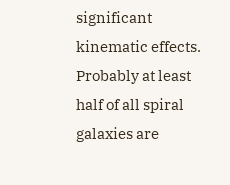significant kinematic effects. Probably at least half of all spiral galaxies are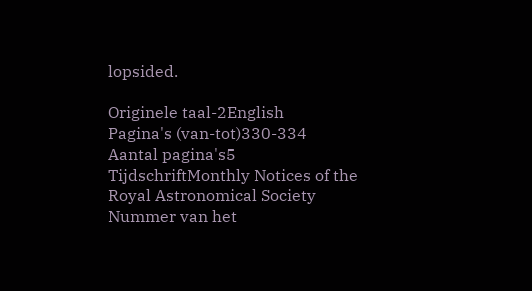lopsided.

Originele taal-2English
Pagina's (van-tot)330-334
Aantal pagina's5
TijdschriftMonthly Notices of the Royal Astronomical Society
Nummer van het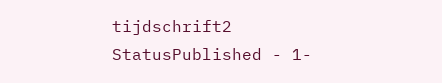tijdschrift2
StatusPublished - 1-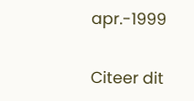apr.-1999

Citeer dit